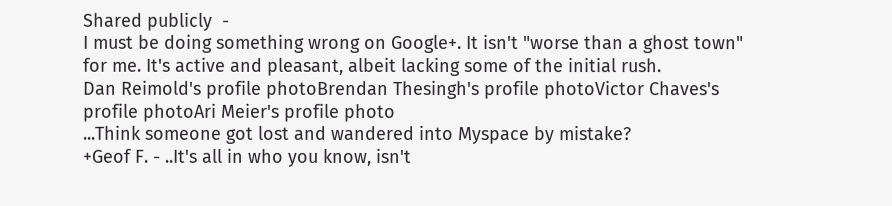Shared publicly  -
I must be doing something wrong on Google+. It isn't "worse than a ghost town" for me. It's active and pleasant, albeit lacking some of the initial rush.
Dan Reimold's profile photoBrendan Thesingh's profile photoVictor Chaves's profile photoAri Meier's profile photo
...Think someone got lost and wandered into Myspace by mistake?
+Geof F. - ..It's all in who you know, isn't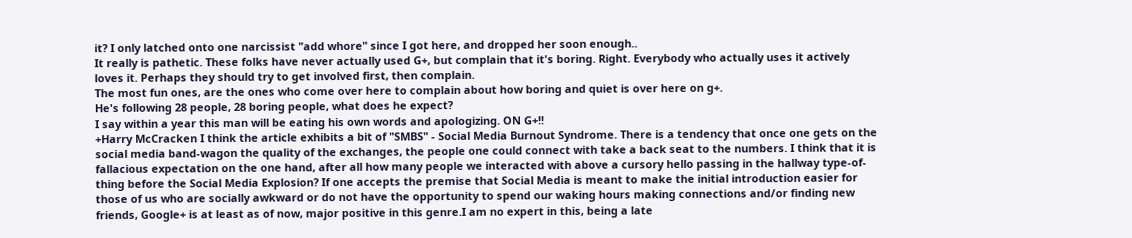it? I only latched onto one narcissist "add whore" since I got here, and dropped her soon enough..
It really is pathetic. These folks have never actually used G+, but complain that it's boring. Right. Everybody who actually uses it actively loves it. Perhaps they should try to get involved first, then complain.
The most fun ones, are the ones who come over here to complain about how boring and quiet is over here on g+.
He's following 28 people, 28 boring people, what does he expect?
I say within a year this man will be eating his own words and apologizing. ON G+!!
+Harry McCracken I think the article exhibits a bit of "SMBS" - Social Media Burnout Syndrome. There is a tendency that once one gets on the social media band-wagon the quality of the exchanges, the people one could connect with take a back seat to the numbers. I think that it is fallacious expectation on the one hand, after all how many people we interacted with above a cursory hello passing in the hallway type-of-thing before the Social Media Explosion? If one accepts the premise that Social Media is meant to make the initial introduction easier for those of us who are socially awkward or do not have the opportunity to spend our waking hours making connections and/or finding new friends, Google+ is at least as of now, major positive in this genre.I am no expert in this, being a late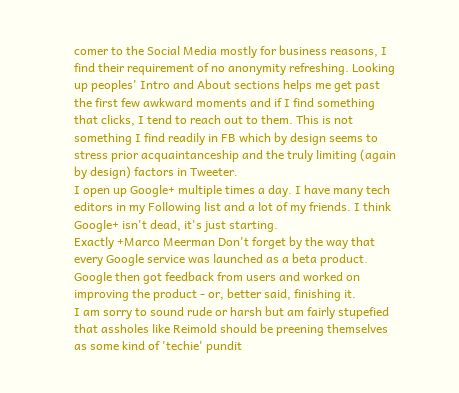comer to the Social Media mostly for business reasons, I find their requirement of no anonymity refreshing. Looking up peoples' Intro and About sections helps me get past the first few awkward moments and if I find something that clicks, I tend to reach out to them. This is not something I find readily in FB which by design seems to stress prior acquaintanceship and the truly limiting (again by design) factors in Tweeter.
I open up Google+ multiple times a day. I have many tech editors in my Following list and a lot of my friends. I think Google+ isn't dead, it's just starting.
Exactly +Marco Meerman Don't forget by the way that every Google service was launched as a beta product. Google then got feedback from users and worked on improving the product - or, better said, finishing it.
I am sorry to sound rude or harsh but am fairly stupefied that assholes like Reimold should be preening themselves as some kind of 'techie' pundit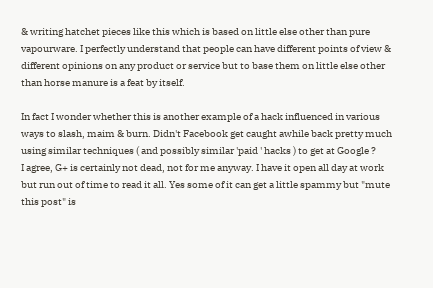& writing hatchet pieces like this which is based on little else other than pure vapourware. I perfectly understand that people can have different points of view & different opinions on any product or service but to base them on little else other than horse manure is a feat by itself.

In fact I wonder whether this is another example of a hack influenced in various ways to slash, maim & burn. Didn't Facebook get caught awhile back pretty much using similar techniques ( and possibly similar 'paid ' hacks ) to get at Google ?
I agree, G+ is certainly not dead, not for me anyway. I have it open all day at work but run out of time to read it all. Yes some of it can get a little spammy but "mute this post" is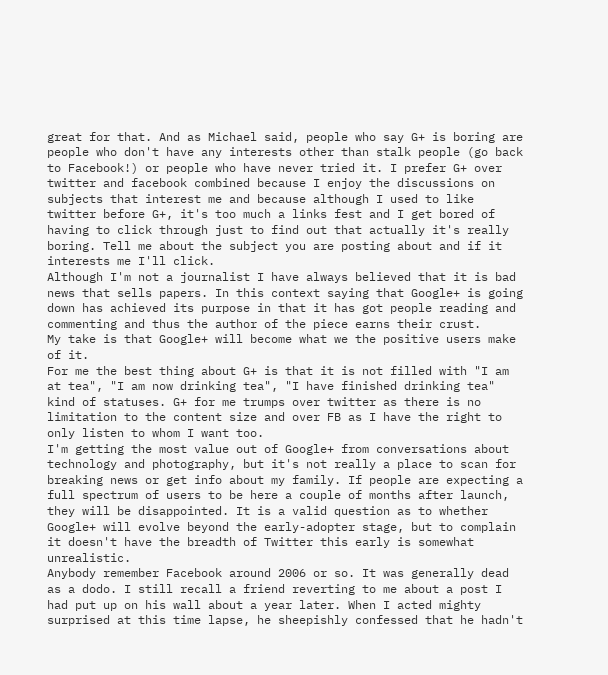great for that. And as Michael said, people who say G+ is boring are people who don't have any interests other than stalk people (go back to Facebook!) or people who have never tried it. I prefer G+ over twitter and facebook combined because I enjoy the discussions on subjects that interest me and because although I used to like twitter before G+, it's too much a links fest and I get bored of having to click through just to find out that actually it's really boring. Tell me about the subject you are posting about and if it interests me I'll click.
Although I'm not a journalist I have always believed that it is bad news that sells papers. In this context saying that Google+ is going down has achieved its purpose in that it has got people reading and commenting and thus the author of the piece earns their crust.
My take is that Google+ will become what we the positive users make of it.
For me the best thing about G+ is that it is not filled with "I am at tea", "I am now drinking tea", "I have finished drinking tea" kind of statuses. G+ for me trumps over twitter as there is no limitation to the content size and over FB as I have the right to only listen to whom I want too.
I'm getting the most value out of Google+ from conversations about technology and photography, but it's not really a place to scan for breaking news or get info about my family. If people are expecting a full spectrum of users to be here a couple of months after launch, they will be disappointed. It is a valid question as to whether Google+ will evolve beyond the early-adopter stage, but to complain it doesn't have the breadth of Twitter this early is somewhat unrealistic.
Anybody remember Facebook around 2006 or so. It was generally dead as a dodo. I still recall a friend reverting to me about a post I had put up on his wall about a year later. When I acted mighty surprised at this time lapse, he sheepishly confessed that he hadn't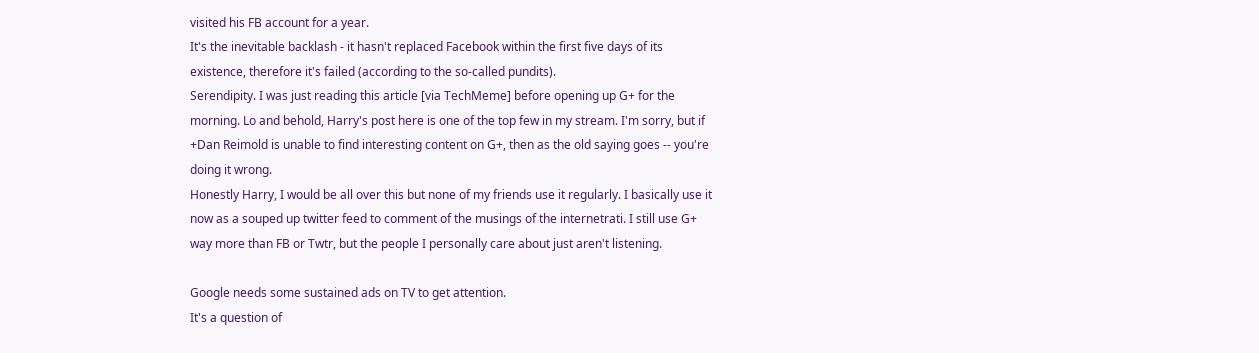visited his FB account for a year.
It's the inevitable backlash - it hasn't replaced Facebook within the first five days of its existence, therefore it's failed (according to the so-called pundits).
Serendipity. I was just reading this article [via TechMeme] before opening up G+ for the morning. Lo and behold, Harry's post here is one of the top few in my stream. I'm sorry, but if +Dan Reimold is unable to find interesting content on G+, then as the old saying goes -- you're doing it wrong.
Honestly Harry, I would be all over this but none of my friends use it regularly. I basically use it now as a souped up twitter feed to comment of the musings of the internetrati. I still use G+ way more than FB or Twtr, but the people I personally care about just aren't listening.

Google needs some sustained ads on TV to get attention.
It's a question of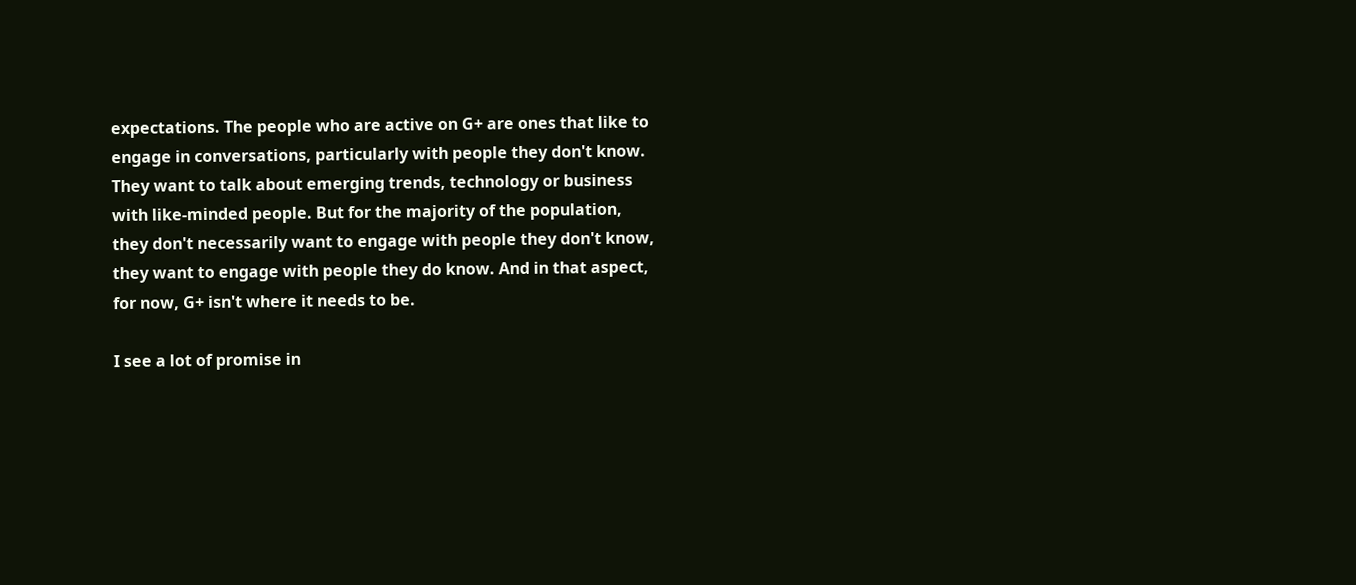expectations. The people who are active on G+ are ones that like to engage in conversations, particularly with people they don't know. They want to talk about emerging trends, technology or business with like-minded people. But for the majority of the population, they don't necessarily want to engage with people they don't know, they want to engage with people they do know. And in that aspect, for now, G+ isn't where it needs to be.

I see a lot of promise in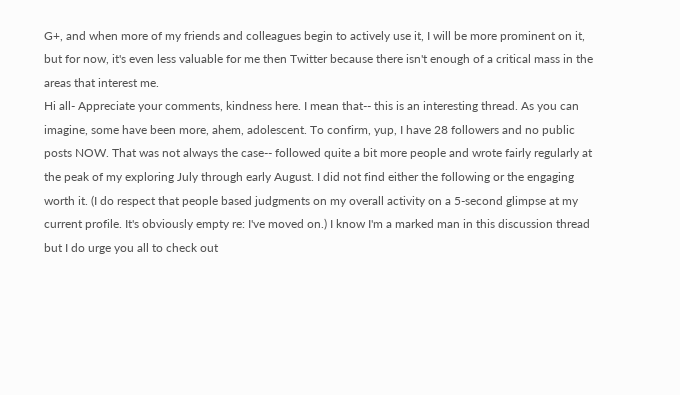G+, and when more of my friends and colleagues begin to actively use it, I will be more prominent on it, but for now, it's even less valuable for me then Twitter because there isn't enough of a critical mass in the areas that interest me.
Hi all- Appreciate your comments, kindness here. I mean that-- this is an interesting thread. As you can imagine, some have been more, ahem, adolescent. To confirm, yup, I have 28 followers and no public posts NOW. That was not always the case-- followed quite a bit more people and wrote fairly regularly at the peak of my exploring July through early August. I did not find either the following or the engaging worth it. (I do respect that people based judgments on my overall activity on a 5-second glimpse at my current profile. It's obviously empty re: I've moved on.) I know I'm a marked man in this discussion thread but I do urge you all to check out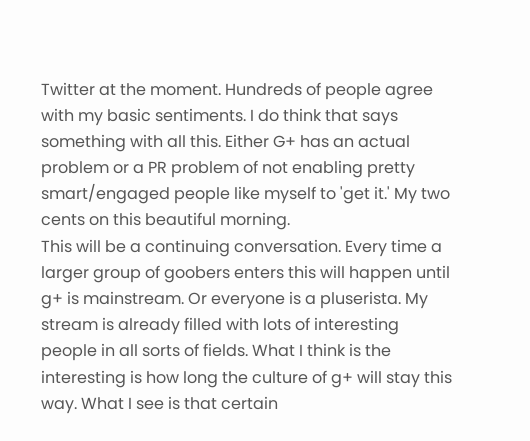Twitter at the moment. Hundreds of people agree with my basic sentiments. I do think that says something with all this. Either G+ has an actual problem or a PR problem of not enabling pretty smart/engaged people like myself to 'get it.' My two cents on this beautiful morning.
This will be a continuing conversation. Every time a larger group of goobers enters this will happen until g+ is mainstream. Or everyone is a pluserista. My stream is already filled with lots of interesting people in all sorts of fields. What I think is the interesting is how long the culture of g+ will stay this way. What I see is that certain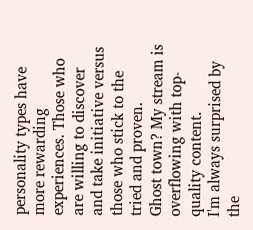personality types have more rewarding experiences. Those who are willing to discover and take initiative versus those who stick to the tried and proven.
Ghost town? My stream is overflowing with top-quality content.
I'm always surprised by the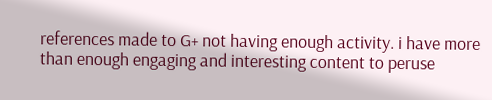references made to G+ not having enough activity. i have more than enough engaging and interesting content to peruse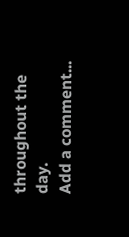throughout the day.
Add a comment...